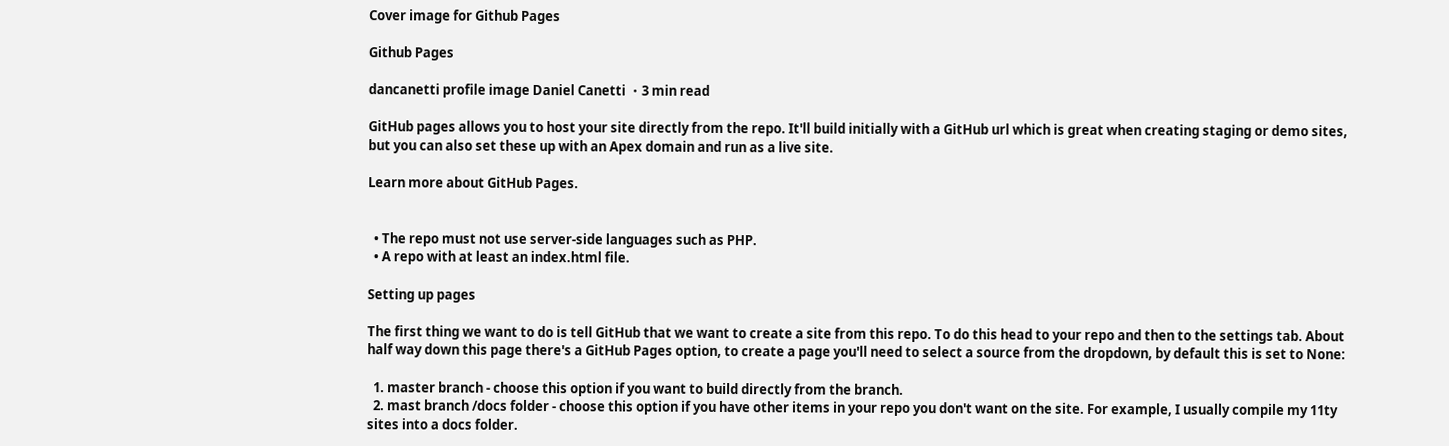Cover image for Github Pages

Github Pages

dancanetti profile image Daniel Canetti ・3 min read

GitHub pages allows you to host your site directly from the repo. It'll build initially with a GitHub url which is great when creating staging or demo sites, but you can also set these up with an Apex domain and run as a live site.

Learn more about GitHub Pages.


  • The repo must not use server-side languages such as PHP.
  • A repo with at least an index.html file.

Setting up pages

The first thing we want to do is tell GitHub that we want to create a site from this repo. To do this head to your repo and then to the settings tab. About half way down this page there's a GitHub Pages option, to create a page you'll need to select a source from the dropdown, by default this is set to None:

  1. master branch - choose this option if you want to build directly from the branch.
  2. mast branch /docs folder - choose this option if you have other items in your repo you don't want on the site. For example, I usually compile my 11ty sites into a docs folder.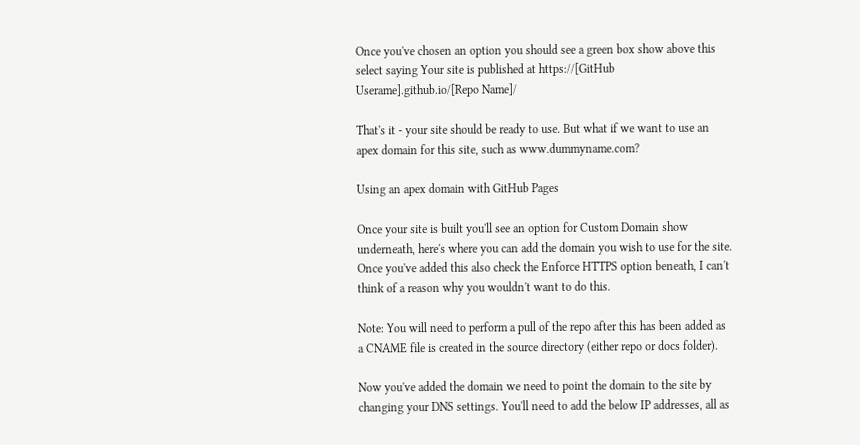Once you've chosen an option you should see a green box show above this select saying Your site is published at https://[GitHub Userame].github.io/[Repo Name]/

That's it - your site should be ready to use. But what if we want to use an apex domain for this site, such as www.dummyname.com?

Using an apex domain with GitHub Pages

Once your site is built you'll see an option for Custom Domain show underneath, here's where you can add the domain you wish to use for the site. Once you've added this also check the Enforce HTTPS option beneath, I can't think of a reason why you wouldn't want to do this.

Note: You will need to perform a pull of the repo after this has been added as a CNAME file is created in the source directory (either repo or docs folder).

Now you've added the domain we need to point the domain to the site by changing your DNS settings. You'll need to add the below IP addresses, all as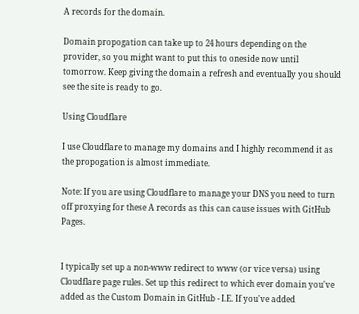A records for the domain.

Domain propogation can take up to 24 hours depending on the provider, so you might want to put this to oneside now until tomorrow. Keep giving the domain a refresh and eventually you should see the site is ready to go.

Using Cloudflare

I use Cloudflare to manage my domains and I highly recommend it as the propogation is almost immediate.

Note: If you are using Cloudflare to manage your DNS you need to turn off proxying for these A records as this can cause issues with GitHub Pages.


I typically set up a non-www redirect to www (or vice versa) using Cloudflare page rules. Set up this redirect to which ever domain you've added as the Custom Domain in GitHub - I.E. If you've added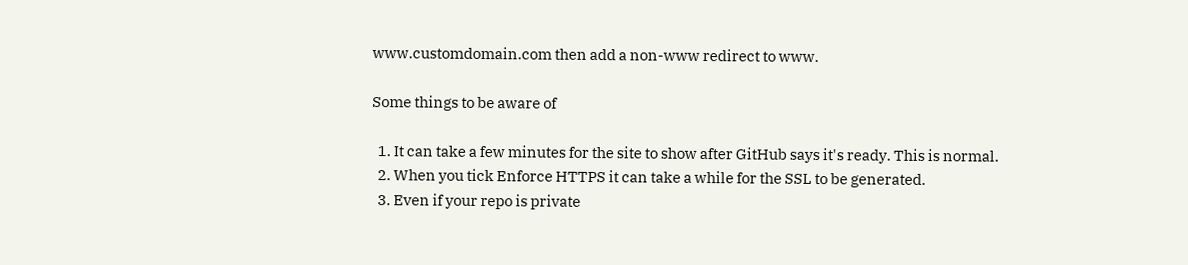www.customdomain.com then add a non-www redirect to www.

Some things to be aware of

  1. It can take a few minutes for the site to show after GitHub says it's ready. This is normal.
  2. When you tick Enforce HTTPS it can take a while for the SSL to be generated.
  3. Even if your repo is private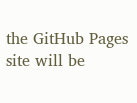the GitHub Pages site will be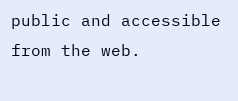public and accessible from the web.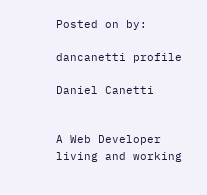Posted on by:

dancanetti profile

Daniel Canetti


A Web Developer living and working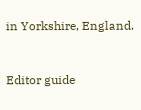in Yorkshire, England.


Editor guide